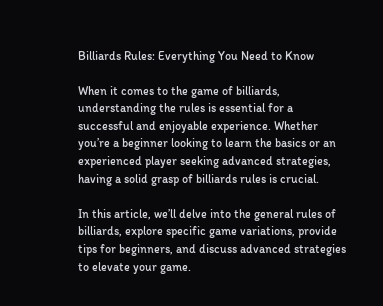Billiards Rules: Everything You Need to Know

When it comes to the game of billiards, understanding the rules is essential for a successful and enjoyable experience. Whether you’re a beginner looking to learn the basics or an experienced player seeking advanced strategies, having a solid grasp of billiards rules is crucial.

In this article, we’ll delve into the general rules of billiards, explore specific game variations, provide tips for beginners, and discuss advanced strategies to elevate your game.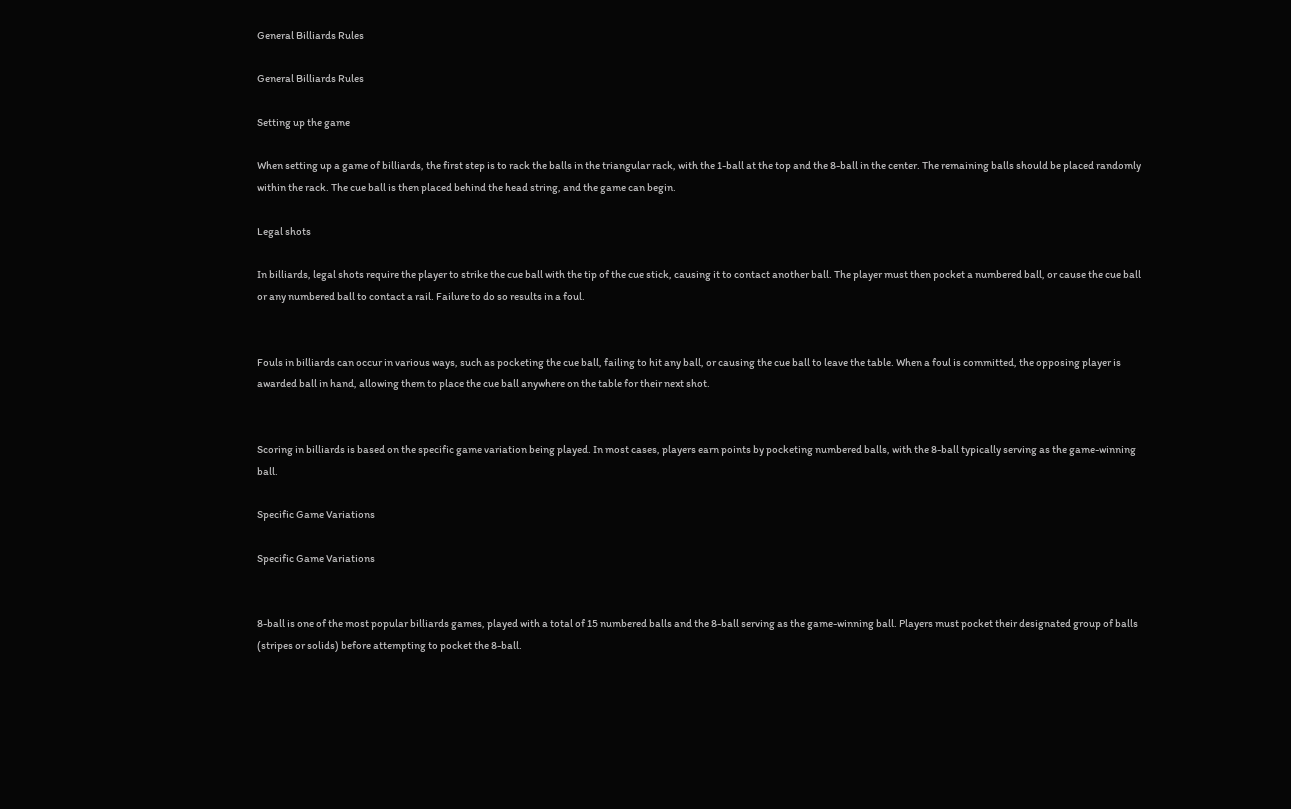General Billiards Rules

General Billiards Rules

Setting up the game

When setting up a game of billiards, the first step is to rack the balls in the triangular rack, with the 1-ball at the top and the 8-ball in the center. The remaining balls should be placed randomly within the rack. The cue ball is then placed behind the head string, and the game can begin.

Legal shots

In billiards, legal shots require the player to strike the cue ball with the tip of the cue stick, causing it to contact another ball. The player must then pocket a numbered ball, or cause the cue ball or any numbered ball to contact a rail. Failure to do so results in a foul.


Fouls in billiards can occur in various ways, such as pocketing the cue ball, failing to hit any ball, or causing the cue ball to leave the table. When a foul is committed, the opposing player is awarded ball in hand, allowing them to place the cue ball anywhere on the table for their next shot.


Scoring in billiards is based on the specific game variation being played. In most cases, players earn points by pocketing numbered balls, with the 8-ball typically serving as the game-winning ball.

Specific Game Variations

Specific Game Variations


8-ball is one of the most popular billiards games, played with a total of 15 numbered balls and the 8-ball serving as the game-winning ball. Players must pocket their designated group of balls (stripes or solids) before attempting to pocket the 8-ball.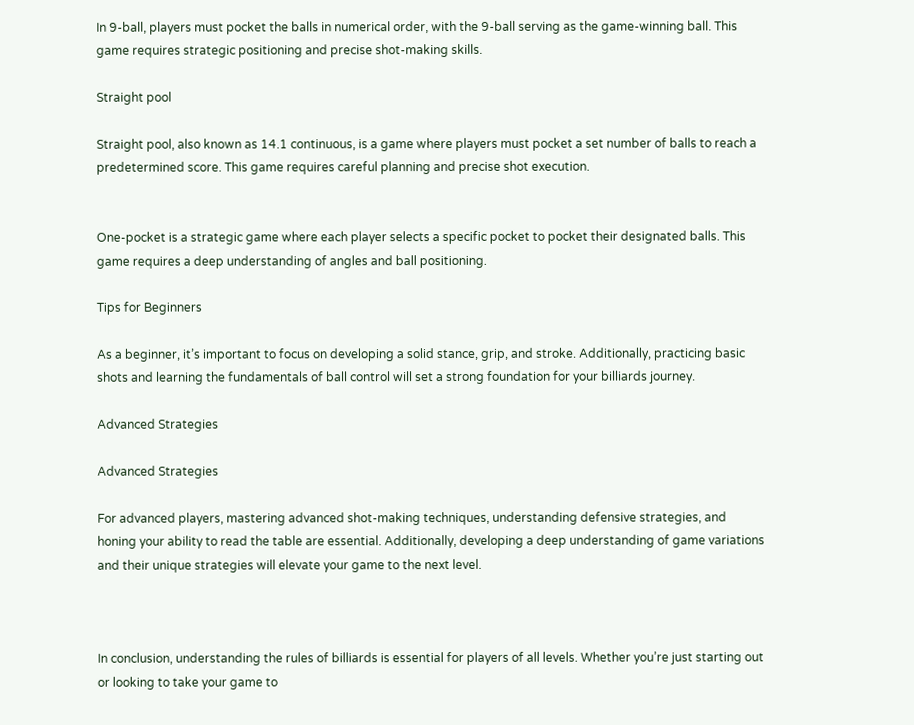In 9-ball, players must pocket the balls in numerical order, with the 9-ball serving as the game-winning ball. This game requires strategic positioning and precise shot-making skills.

Straight pool

Straight pool, also known as 14.1 continuous, is a game where players must pocket a set number of balls to reach a predetermined score. This game requires careful planning and precise shot execution.


One-pocket is a strategic game where each player selects a specific pocket to pocket their designated balls. This game requires a deep understanding of angles and ball positioning.

Tips for Beginners

As a beginner, it’s important to focus on developing a solid stance, grip, and stroke. Additionally, practicing basic shots and learning the fundamentals of ball control will set a strong foundation for your billiards journey.

Advanced Strategies

Advanced Strategies

For advanced players, mastering advanced shot-making techniques, understanding defensive strategies, and honing your ability to read the table are essential. Additionally, developing a deep understanding of game variations and their unique strategies will elevate your game to the next level.



In conclusion, understanding the rules of billiards is essential for players of all levels. Whether you’re just starting out or looking to take your game to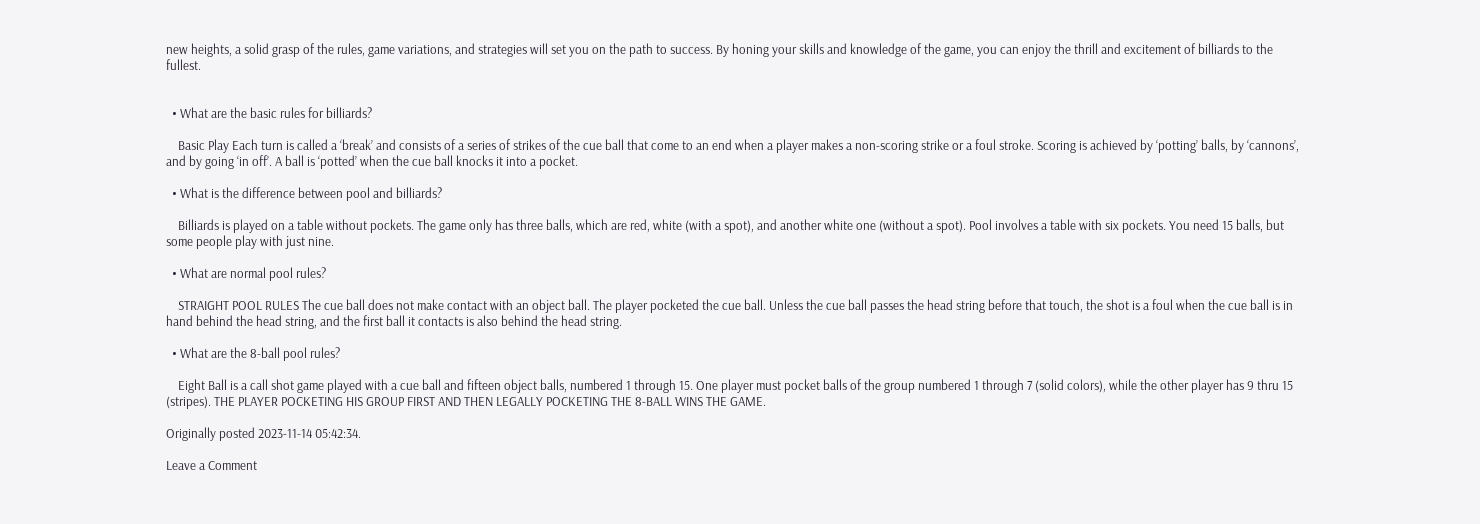new heights, a solid grasp of the rules, game variations, and strategies will set you on the path to success. By honing your skills and knowledge of the game, you can enjoy the thrill and excitement of billiards to the fullest.


  • What are the basic rules for billiards?

    Basic Play Each turn is called a ‘break’ and consists of a series of strikes of the cue ball that come to an end when a player makes a non-scoring strike or a foul stroke. Scoring is achieved by ‘potting’ balls, by ‘cannons’, and by going ‘in off’. A ball is ‘potted’ when the cue ball knocks it into a pocket.

  • What is the difference between pool and billiards?

    Billiards is played on a table without pockets. The game only has three balls, which are red, white (with a spot), and another white one (without a spot). Pool involves a table with six pockets. You need 15 balls, but some people play with just nine.

  • What are normal pool rules?

    STRAIGHT POOL RULES The cue ball does not make contact with an object ball. The player pocketed the cue ball. Unless the cue ball passes the head string before that touch, the shot is a foul when the cue ball is in hand behind the head string, and the first ball it contacts is also behind the head string.

  • What are the 8-ball pool rules?

    Eight Ball is a call shot game played with a cue ball and fifteen object balls, numbered 1 through 15. One player must pocket balls of the group numbered 1 through 7 (solid colors), while the other player has 9 thru 15 (stripes). THE PLAYER POCKETING HIS GROUP FIRST AND THEN LEGALLY POCKETING THE 8-BALL WINS THE GAME.

Originally posted 2023-11-14 05:42:34.

Leave a Comment